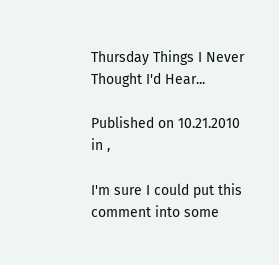Thursday Things I Never Thought I'd Hear...

Published on 10.21.2010 in ,

I'm sure I could put this comment into some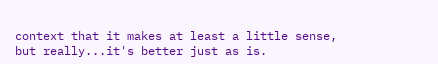context that it makes at least a little sense, but really...it's better just as is.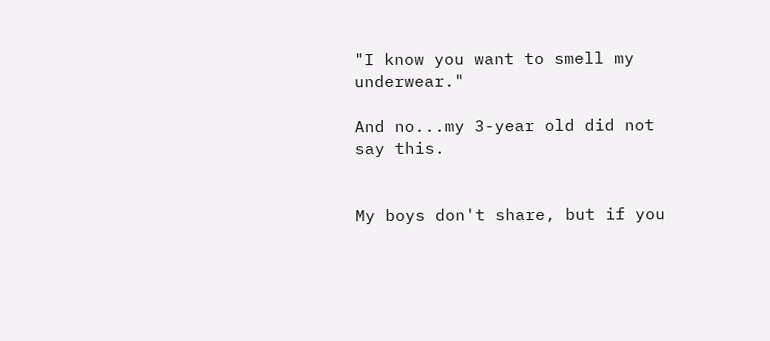"I know you want to smell my underwear."

And no...my 3-year old did not say this.


My boys don't share, but if you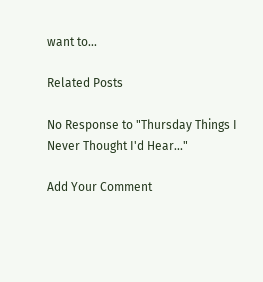want to...

Related Posts

No Response to "Thursday Things I Never Thought I'd Hear..."

Add Your Comment